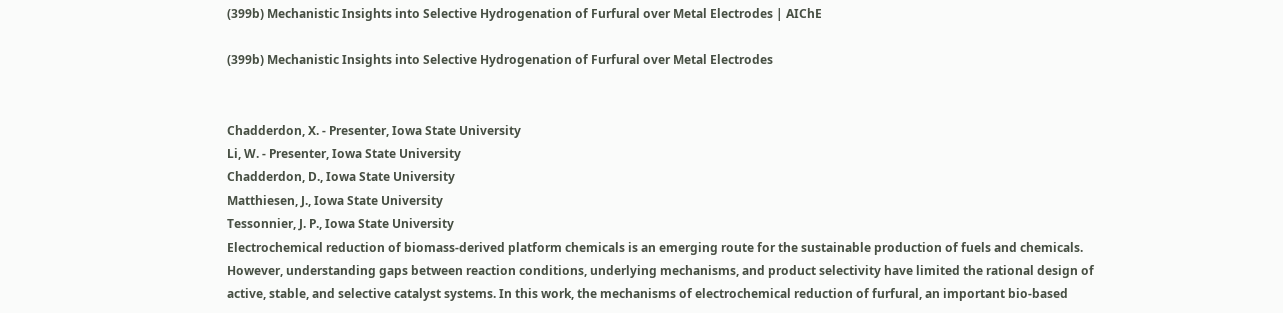(399b) Mechanistic Insights into Selective Hydrogenation of Furfural over Metal Electrodes | AIChE

(399b) Mechanistic Insights into Selective Hydrogenation of Furfural over Metal Electrodes


Chadderdon, X. - Presenter, Iowa State University
Li, W. - Presenter, Iowa State University
Chadderdon, D., Iowa State University
Matthiesen, J., Iowa State University
Tessonnier, J. P., Iowa State University
Electrochemical reduction of biomass-derived platform chemicals is an emerging route for the sustainable production of fuels and chemicals. However, understanding gaps between reaction conditions, underlying mechanisms, and product selectivity have limited the rational design of active, stable, and selective catalyst systems. In this work, the mechanisms of electrochemical reduction of furfural, an important bio-based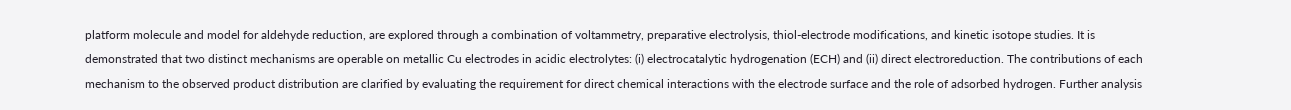platform molecule and model for aldehyde reduction, are explored through a combination of voltammetry, preparative electrolysis, thiol-electrode modifications, and kinetic isotope studies. It is demonstrated that two distinct mechanisms are operable on metallic Cu electrodes in acidic electrolytes: (i) electrocatalytic hydrogenation (ECH) and (ii) direct electroreduction. The contributions of each mechanism to the observed product distribution are clarified by evaluating the requirement for direct chemical interactions with the electrode surface and the role of adsorbed hydrogen. Further analysis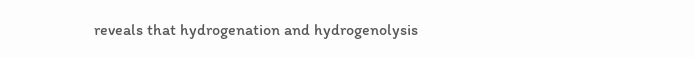reveals that hydrogenation and hydrogenolysis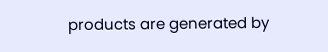products are generated by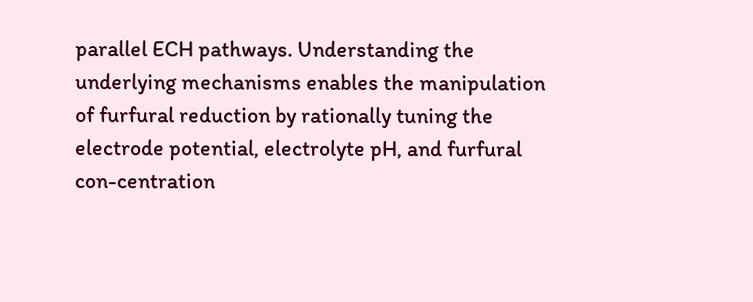parallel ECH pathways. Understanding the underlying mechanisms enables the manipulation of furfural reduction by rationally tuning the electrode potential, electrolyte pH, and furfural con-centration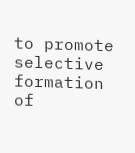to promote selective formation of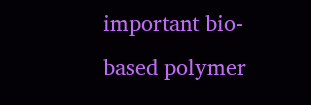important bio-based polymer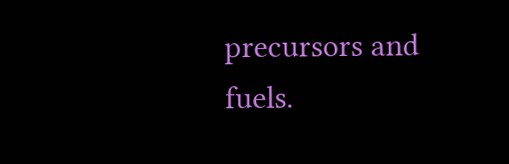precursors and fuels.